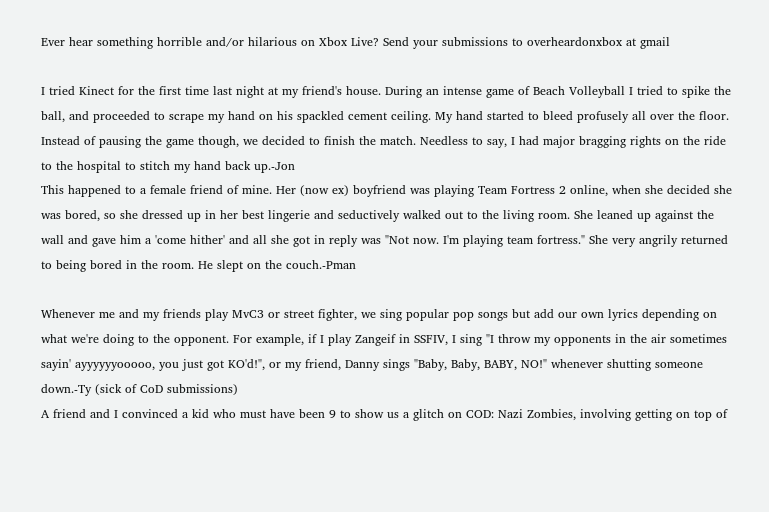Ever hear something horrible and/or hilarious on Xbox Live? Send your submissions to overheardonxbox at gmail

I tried Kinect for the first time last night at my friend's house. During an intense game of Beach Volleyball I tried to spike the ball, and proceeded to scrape my hand on his spackled cement ceiling. My hand started to bleed profusely all over the floor. Instead of pausing the game though, we decided to finish the match. Needless to say, I had major bragging rights on the ride to the hospital to stitch my hand back up.-Jon
This happened to a female friend of mine. Her (now ex) boyfriend was playing Team Fortress 2 online, when she decided she was bored, so she dressed up in her best lingerie and seductively walked out to the living room. She leaned up against the wall and gave him a 'come hither' and all she got in reply was "Not now. I'm playing team fortress." She very angrily returned to being bored in the room. He slept on the couch.-Pman

Whenever me and my friends play MvC3 or street fighter, we sing popular pop songs but add our own lyrics depending on what we're doing to the opponent. For example, if I play Zangeif in SSFIV, I sing "I throw my opponents in the air sometimes sayin' ayyyyyyooooo, you just got KO'd!", or my friend, Danny sings "Baby, Baby, BABY, NO!" whenever shutting someone down.-Ty (sick of CoD submissions)
A friend and I convinced a kid who must have been 9 to show us a glitch on COD: Nazi Zombies, involving getting on top of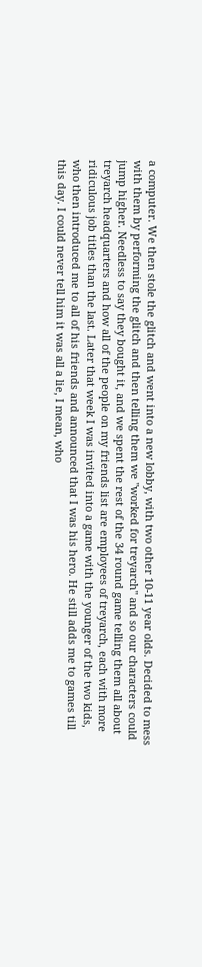a computer. We then stole the glitch and went into a new lobby, with two other 10-11 year olds. Decided to mess with them by performing the glitch and then telling them we "worked for treyarch" and so our characters could jump higher. Needless to say they bought it, and we spent the rest of the 34 round game telling them all about treyarch headquarters and how all of the people on my friends list are employees of treyarch, each with more ridiculous job titles than the last. Later that week I was invited into a game with the younger of the two kids, who then introduced me to all of his friends and announced that I was his hero. He still adds me to games till this day. I could never tell him it was all a lie, I mean, who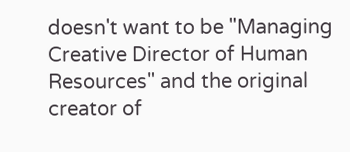doesn't want to be "Managing Creative Director of Human Resources" and the original creator of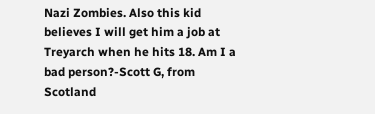Nazi Zombies. Also this kid believes I will get him a job at Treyarch when he hits 18. Am I a bad person?-Scott G, from Scotland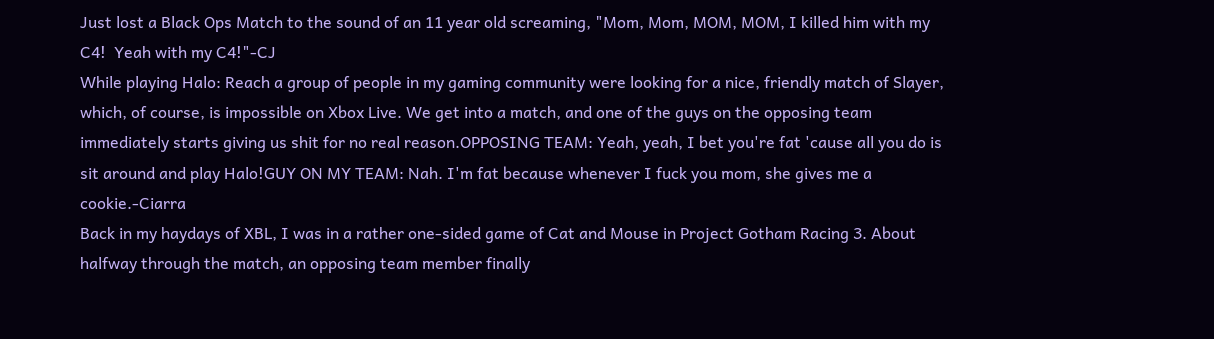Just lost a Black Ops Match to the sound of an 11 year old screaming, "Mom, Mom, MOM, MOM, I killed him with my C4!  Yeah with my C4!"-CJ
While playing Halo: Reach a group of people in my gaming community were looking for a nice, friendly match of Slayer, which, of course, is impossible on Xbox Live. We get into a match, and one of the guys on the opposing team immediately starts giving us shit for no real reason.OPPOSING TEAM: Yeah, yeah, I bet you're fat 'cause all you do is sit around and play Halo!GUY ON MY TEAM: Nah. I'm fat because whenever I fuck you mom, she gives me a cookie.-Ciarra
Back in my haydays of XBL, I was in a rather one-sided game of Cat and Mouse in Project Gotham Racing 3. About halfway through the match, an opposing team member finally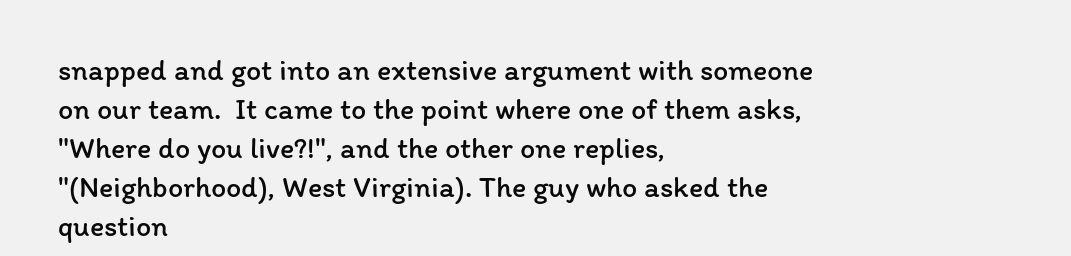snapped and got into an extensive argument with someone on our team.  It came to the point where one of them asks, "Where do you live?!", and the other one replies, "(Neighborhood), West Virginia). The guy who asked the question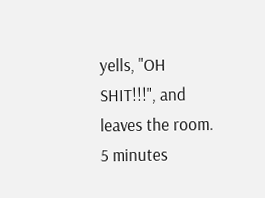yells, "OH SHIT!!!", and leaves the room. 5 minutes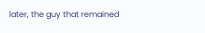later, the guy that remained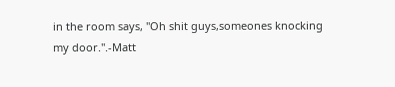in the room says, "Oh shit guys,someones knocking my door.".-Matt